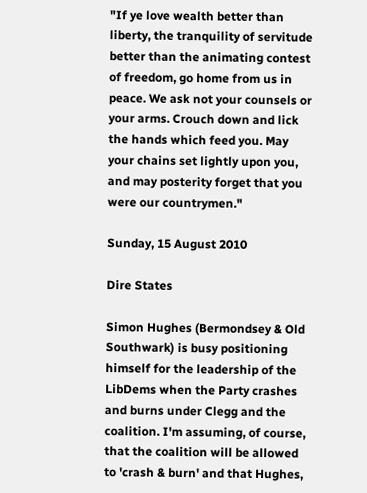"If ye love wealth better than liberty, the tranquility of servitude better than the animating contest of freedom, go home from us in peace. We ask not your counsels or your arms. Crouch down and lick the hands which feed you. May your chains set lightly upon you, and may posterity forget that you were our countrymen."

Sunday, 15 August 2010

Dire States

Simon Hughes (Bermondsey & Old Southwark) is busy positioning himself for the leadership of the LibDems when the Party crashes and burns under Clegg and the coalition. I'm assuming, of course, that the coalition will be allowed to 'crash & burn' and that Hughes,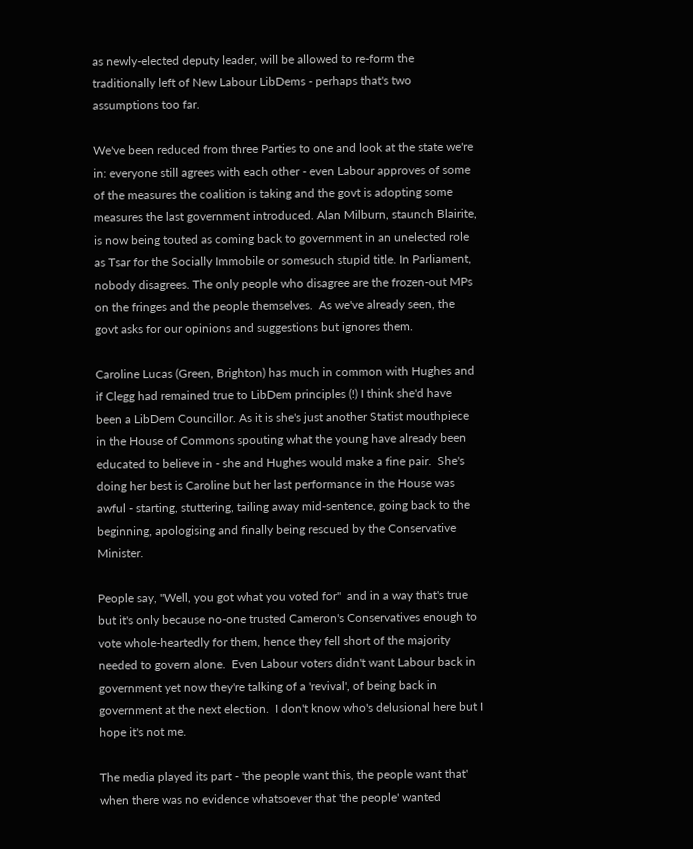as newly-elected deputy leader, will be allowed to re-form the traditionally left of New Labour LibDems - perhaps that's two assumptions too far.

We've been reduced from three Parties to one and look at the state we're in: everyone still agrees with each other - even Labour approves of some of the measures the coalition is taking and the govt is adopting some measures the last government introduced. Alan Milburn, staunch Blairite, is now being touted as coming back to government in an unelected role as Tsar for the Socially Immobile or somesuch stupid title. In Parliament, nobody disagrees. The only people who disagree are the frozen-out MPs on the fringes and the people themselves.  As we've already seen, the govt asks for our opinions and suggestions but ignores them.

Caroline Lucas (Green, Brighton) has much in common with Hughes and if Clegg had remained true to LibDem principles (!) I think she'd have been a LibDem Councillor. As it is she's just another Statist mouthpiece in the House of Commons spouting what the young have already been educated to believe in - she and Hughes would make a fine pair.  She's doing her best is Caroline but her last performance in the House was awful - starting, stuttering, tailing away mid-sentence, going back to the beginning, apologising and finally being rescued by the Conservative Minister.

People say, "Well, you got what you voted for"  and in a way that's true but it's only because no-one trusted Cameron's Conservatives enough to vote whole-heartedly for them, hence they fell short of the majority needed to govern alone.  Even Labour voters didn't want Labour back in government yet now they're talking of a 'revival', of being back in government at the next election.  I don't know who's delusional here but I hope it's not me.

The media played its part - 'the people want this, the people want that' when there was no evidence whatsoever that 'the people' wanted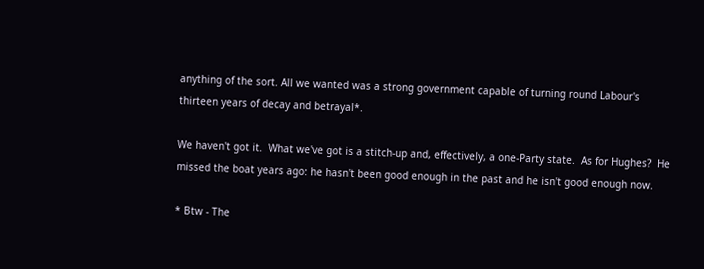anything of the sort. All we wanted was a strong government capable of turning round Labour's thirteen years of decay and betrayal*.

We haven't got it.  What we've got is a stitch-up and, effectively, a one-Party state.  As for Hughes?  He missed the boat years ago: he hasn't been good enough in the past and he isn't good enough now.

* Btw - The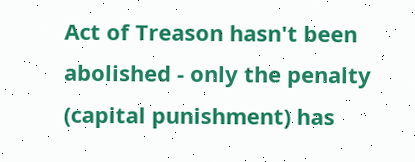Act of Treason hasn't been abolished - only the penalty (capital punishment) has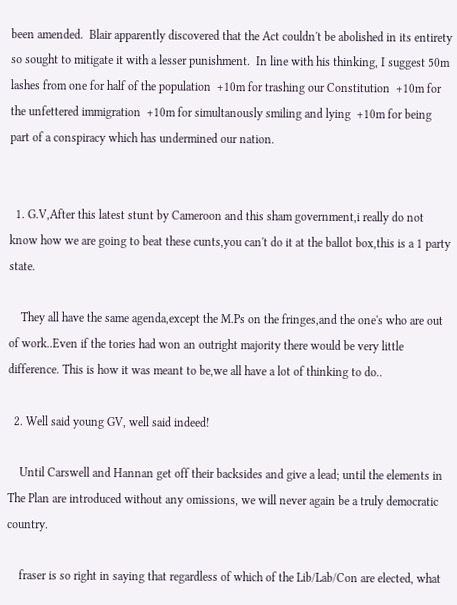been amended.  Blair apparently discovered that the Act couldn't be abolished in its entirety so sought to mitigate it with a lesser punishment.  In line with his thinking, I suggest 50m lashes from one for half of the population  +10m for trashing our Constitution  +10m for the unfettered immigration  +10m for simultanously smiling and lying  +10m for being part of a conspiracy which has undermined our nation.


  1. G.V,After this latest stunt by Cameroon and this sham government,i really do not know how we are going to beat these cunts,you can't do it at the ballot box,this is a 1 party state.

    They all have the same agenda,except the M.Ps on the fringes,and the one's who are out of work..Even if the tories had won an outright majority there would be very little difference. This is how it was meant to be,we all have a lot of thinking to do..

  2. Well said young GV, well said indeed!

    Until Carswell and Hannan get off their backsides and give a lead; until the elements in The Plan are introduced without any omissions, we will never again be a truly democratic country.

    fraser is so right in saying that regardless of which of the Lib/Lab/Con are elected, what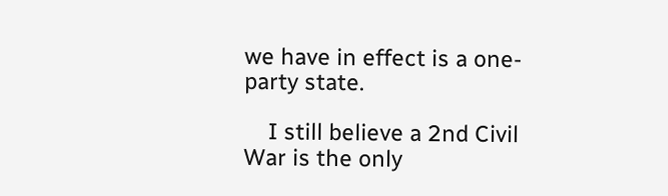we have in effect is a one-party state.

    I still believe a 2nd Civil War is the only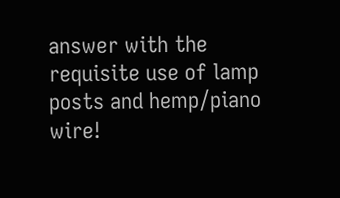answer with the requisite use of lamp posts and hemp/piano wire!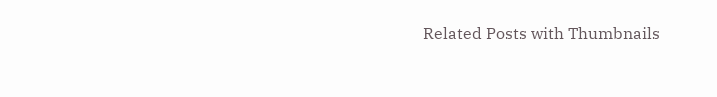Related Posts with Thumbnails